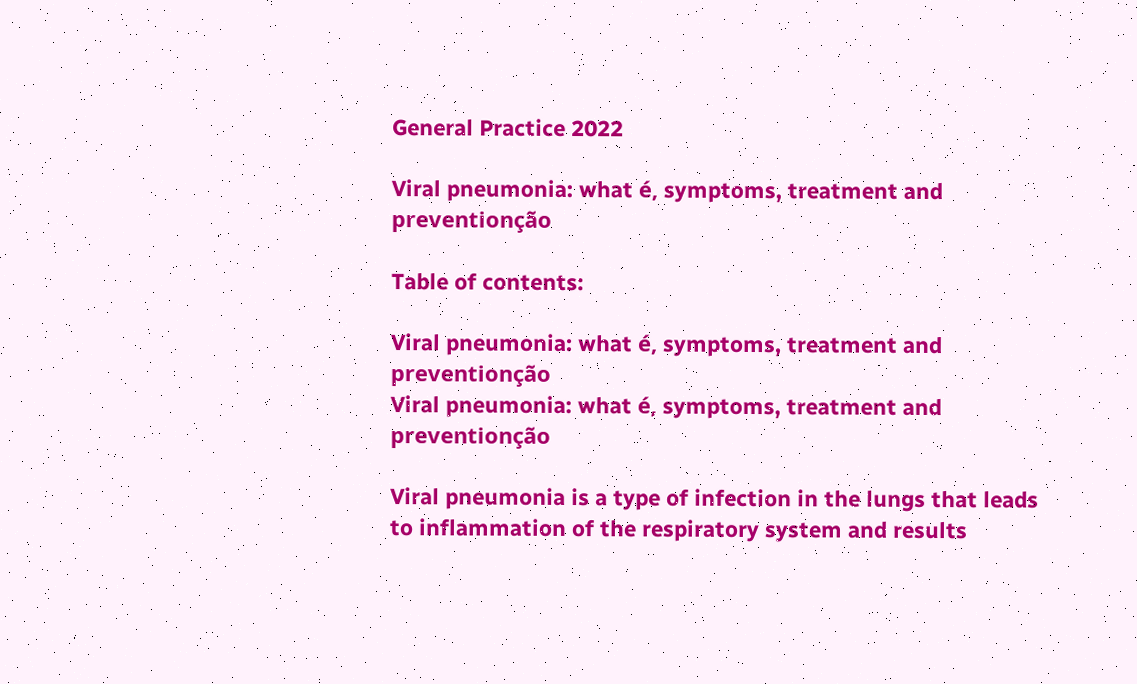General Practice 2022

Viral pneumonia: what é, symptoms, treatment and preventionção

Table of contents:

Viral pneumonia: what é, symptoms, treatment and preventionção
Viral pneumonia: what é, symptoms, treatment and preventionção

Viral pneumonia is a type of infection in the lungs that leads to inflammation of the respiratory system and results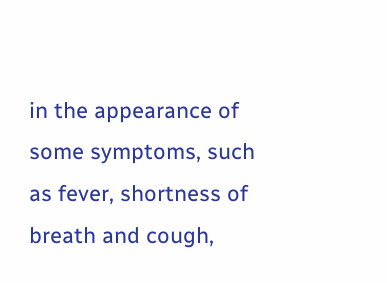in the appearance of some symptoms, such as fever, shortness of breath and cough,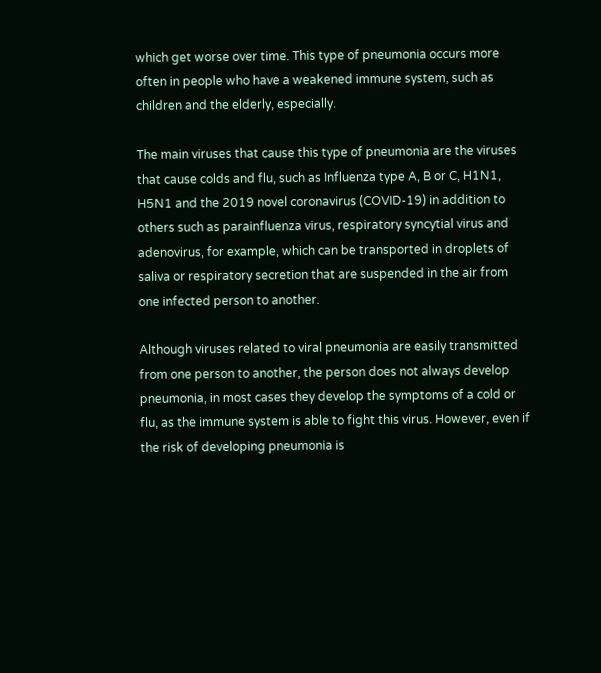which get worse over time. This type of pneumonia occurs more often in people who have a weakened immune system, such as children and the elderly, especially.

The main viruses that cause this type of pneumonia are the viruses that cause colds and flu, such as Influenza type A, B or C, H1N1, H5N1 and the 2019 novel coronavirus (COVID-19) in addition to others such as parainfluenza virus, respiratory syncytial virus and adenovirus, for example, which can be transported in droplets of saliva or respiratory secretion that are suspended in the air from one infected person to another.

Although viruses related to viral pneumonia are easily transmitted from one person to another, the person does not always develop pneumonia, in most cases they develop the symptoms of a cold or flu, as the immune system is able to fight this virus. However, even if the risk of developing pneumonia is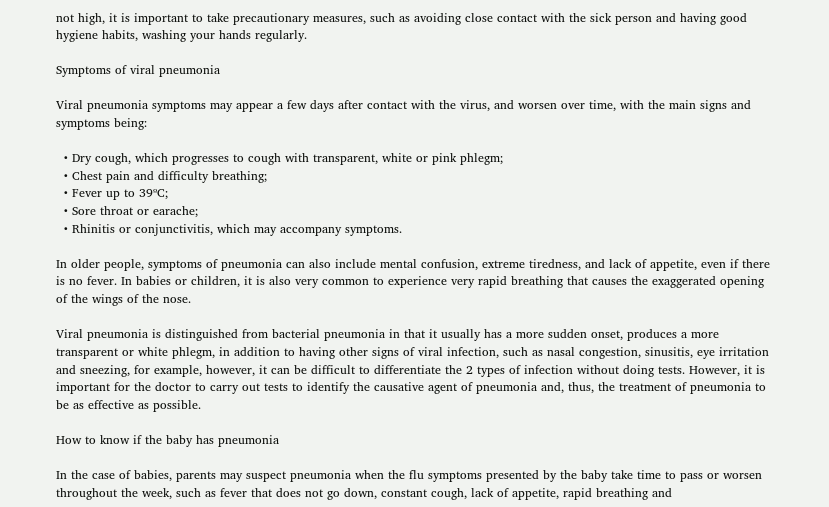not high, it is important to take precautionary measures, such as avoiding close contact with the sick person and having good hygiene habits, washing your hands regularly.

Symptoms of viral pneumonia

Viral pneumonia symptoms may appear a few days after contact with the virus, and worsen over time, with the main signs and symptoms being:

  • Dry cough, which progresses to cough with transparent, white or pink phlegm;
  • Chest pain and difficulty breathing;
  • Fever up to 39ºC;
  • Sore throat or earache;
  • Rhinitis or conjunctivitis, which may accompany symptoms.

In older people, symptoms of pneumonia can also include mental confusion, extreme tiredness, and lack of appetite, even if there is no fever. In babies or children, it is also very common to experience very rapid breathing that causes the exaggerated opening of the wings of the nose.

Viral pneumonia is distinguished from bacterial pneumonia in that it usually has a more sudden onset, produces a more transparent or white phlegm, in addition to having other signs of viral infection, such as nasal congestion, sinusitis, eye irritation and sneezing, for example, however, it can be difficult to differentiate the 2 types of infection without doing tests. However, it is important for the doctor to carry out tests to identify the causative agent of pneumonia and, thus, the treatment of pneumonia to be as effective as possible.

How to know if the baby has pneumonia

In the case of babies, parents may suspect pneumonia when the flu symptoms presented by the baby take time to pass or worsen throughout the week, such as fever that does not go down, constant cough, lack of appetite, rapid breathing and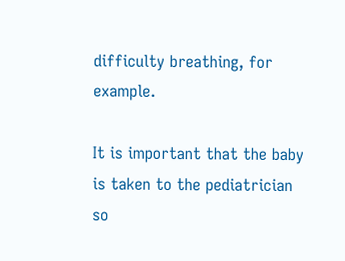difficulty breathing, for example.

It is important that the baby is taken to the pediatrician so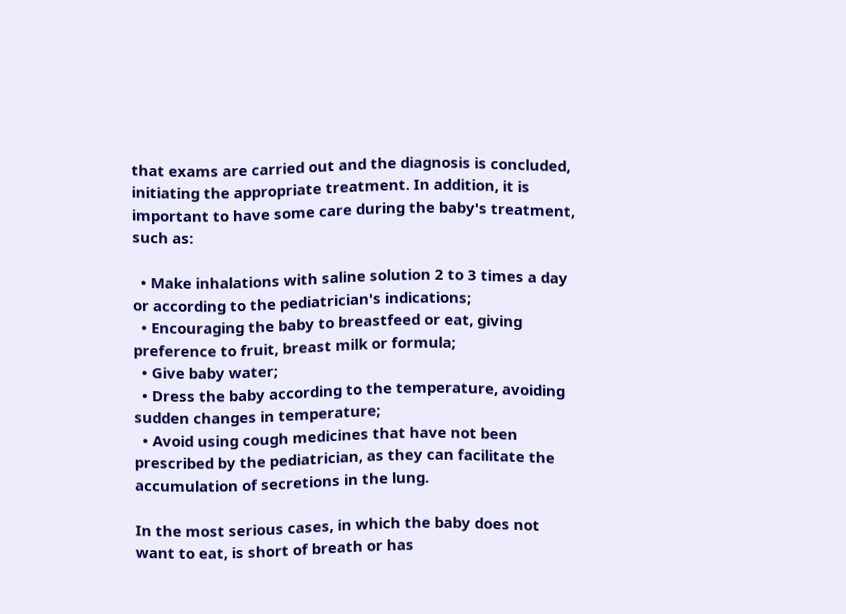that exams are carried out and the diagnosis is concluded, initiating the appropriate treatment. In addition, it is important to have some care during the baby's treatment, such as:

  • Make inhalations with saline solution 2 to 3 times a day or according to the pediatrician's indications;
  • Encouraging the baby to breastfeed or eat, giving preference to fruit, breast milk or formula;
  • Give baby water;
  • Dress the baby according to the temperature, avoiding sudden changes in temperature;
  • Avoid using cough medicines that have not been prescribed by the pediatrician, as they can facilitate the accumulation of secretions in the lung.

In the most serious cases, in which the baby does not want to eat, is short of breath or has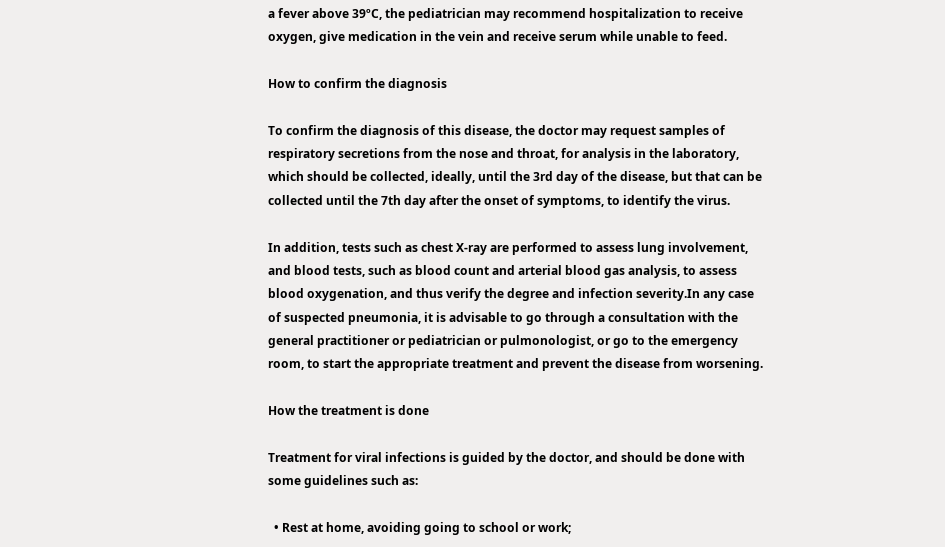a fever above 39ºC, the pediatrician may recommend hospitalization to receive oxygen, give medication in the vein and receive serum while unable to feed.

How to confirm the diagnosis

To confirm the diagnosis of this disease, the doctor may request samples of respiratory secretions from the nose and throat, for analysis in the laboratory, which should be collected, ideally, until the 3rd day of the disease, but that can be collected until the 7th day after the onset of symptoms, to identify the virus.

In addition, tests such as chest X-ray are performed to assess lung involvement, and blood tests, such as blood count and arterial blood gas analysis, to assess blood oxygenation, and thus verify the degree and infection severity.In any case of suspected pneumonia, it is advisable to go through a consultation with the general practitioner or pediatrician or pulmonologist, or go to the emergency room, to start the appropriate treatment and prevent the disease from worsening.

How the treatment is done

Treatment for viral infections is guided by the doctor, and should be done with some guidelines such as:

  • Rest at home, avoiding going to school or work;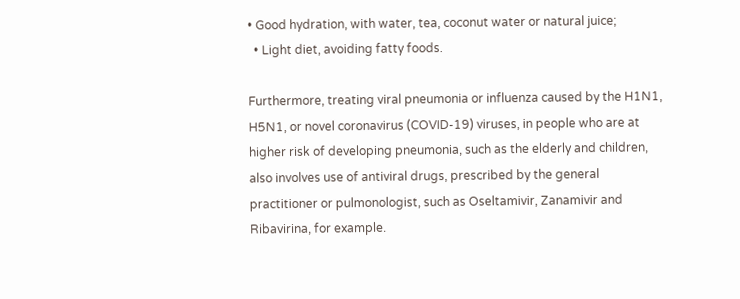• Good hydration, with water, tea, coconut water or natural juice;
  • Light diet, avoiding fatty foods.

Furthermore, treating viral pneumonia or influenza caused by the H1N1, H5N1, or novel coronavirus (COVID-19) viruses, in people who are at higher risk of developing pneumonia, such as the elderly and children, also involves use of antiviral drugs, prescribed by the general practitioner or pulmonologist, such as Oseltamivir, Zanamivir and Ribavirina, for example.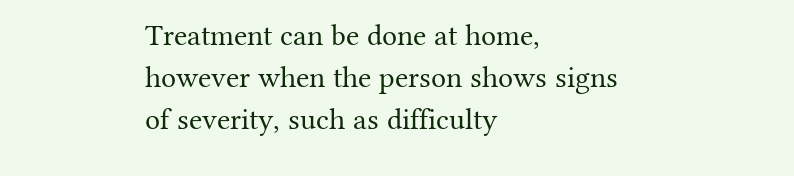Treatment can be done at home, however when the person shows signs of severity, such as difficulty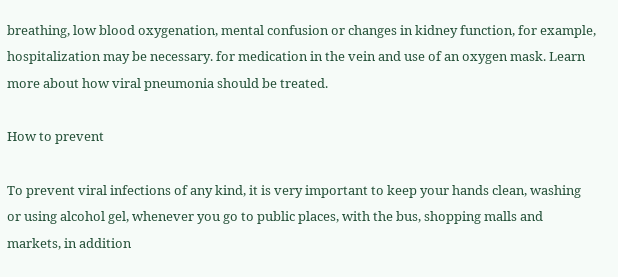breathing, low blood oxygenation, mental confusion or changes in kidney function, for example, hospitalization may be necessary. for medication in the vein and use of an oxygen mask. Learn more about how viral pneumonia should be treated.

How to prevent

To prevent viral infections of any kind, it is very important to keep your hands clean, washing or using alcohol gel, whenever you go to public places, with the bus, shopping malls and markets, in addition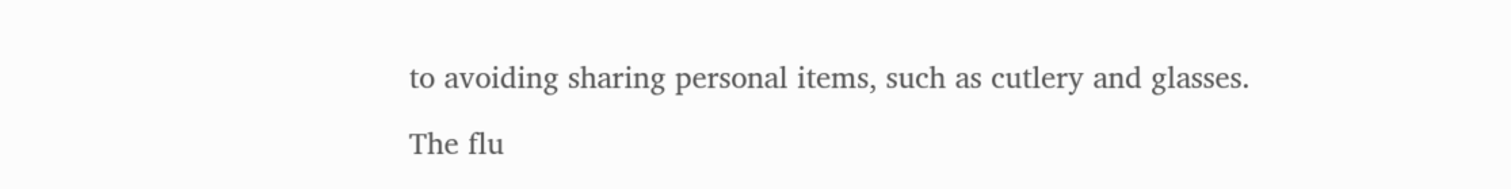to avoiding sharing personal items, such as cutlery and glasses.

The flu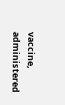vaccine, administered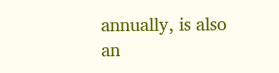annually, is also an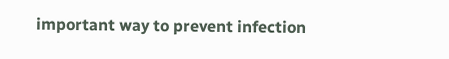important way to prevent infection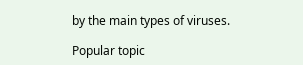by the main types of viruses.

Popular topic